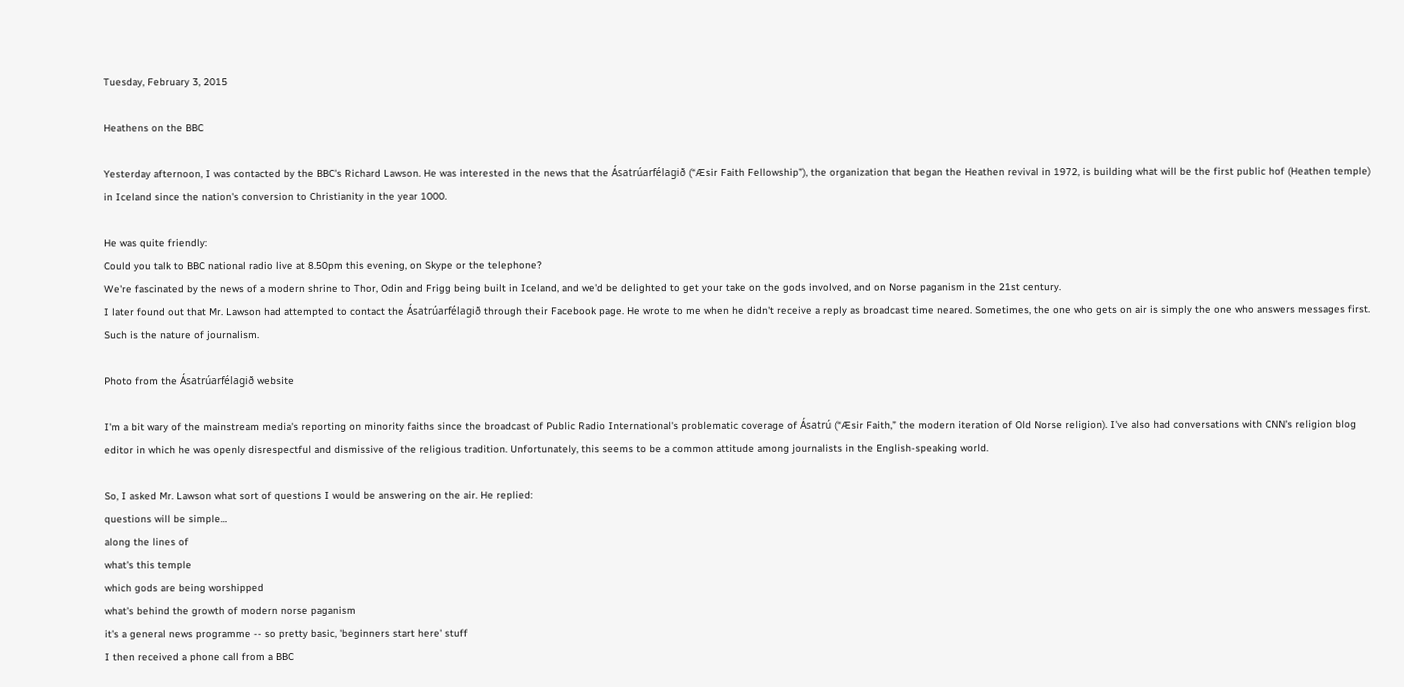Tuesday, February 3, 2015

Heathens on the BBC

Yesterday afternoon, I was contacted by the BBC's Richard Lawson. He was interested in the news that the Ásatrúarfélagið (“Æsir Faith Fellowship”), the organization that began the Heathen revival in 1972, is building what will be the first public hof (Heathen temple) in Iceland since the nation's conversion to Christianity in the year 1000.

He was quite friendly:
Could you talk to BBC national radio live at 8.50pm this evening, on Skype or the telephone?
We're fascinated by the news of a modern shrine to Thor, Odin and Frigg being built in Iceland, and we'd be delighted to get your take on the gods involved, and on Norse paganism in the 21st century.
I later found out that Mr. Lawson had attempted to contact the Ásatrúarfélagið through their Facebook page. He wrote to me when he didn't receive a reply as broadcast time neared. Sometimes, the one who gets on air is simply the one who answers messages first. Such is the nature of journalism.

Photo from the Ásatrúarfélagið website

I'm a bit wary of the mainstream media's reporting on minority faiths since the broadcast of Public Radio International's problematic coverage of Ásatrú (“Æsir Faith,” the modern iteration of Old Norse religion). I've also had conversations with CNN's religion blog editor in which he was openly disrespectful and dismissive of the religious tradition. Unfortunately, this seems to be a common attitude among journalists in the English-speaking world.

So, I asked Mr. Lawson what sort of questions I would be answering on the air. He replied:
questions will be simple…
along the lines of
what's this temple
which gods are being worshipped
what's behind the growth of modern norse paganism
it's a general news programme -- so pretty basic, 'beginners start here' stuff
I then received a phone call from a BBC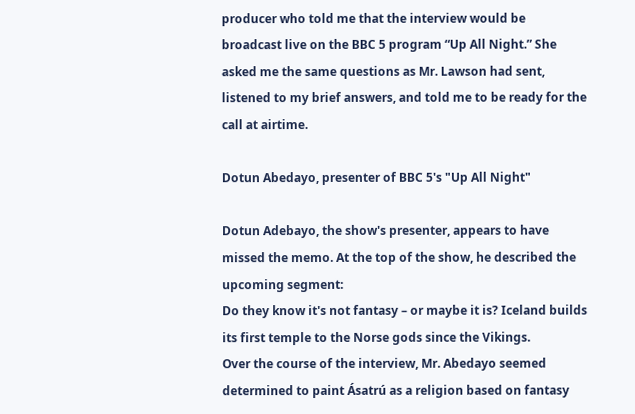producer who told me that the interview would be broadcast live on the BBC 5 program “Up All Night.” She asked me the same questions as Mr. Lawson had sent, listened to my brief answers, and told me to be ready for the call at airtime.

Dotun Abedayo, presenter of BBC 5's "Up All Night"

Dotun Adebayo, the show's presenter, appears to have missed the memo. At the top of the show, he described the upcoming segment:
Do they know it's not fantasy – or maybe it is? Iceland builds its first temple to the Norse gods since the Vikings.
Over the course of the interview, Mr. Abedayo seemed determined to paint Ásatrú as a religion based on fantasy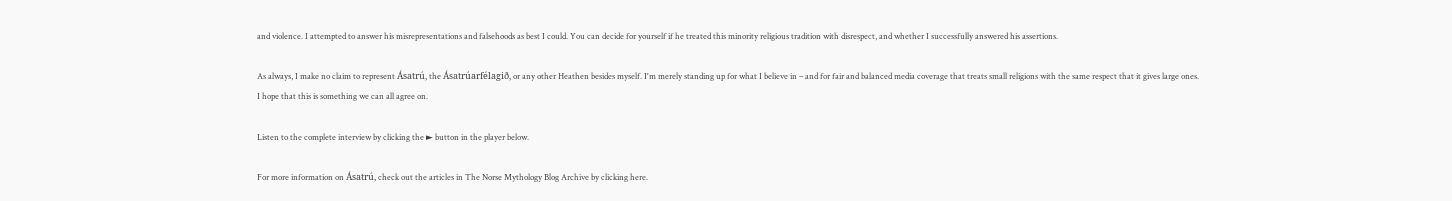and violence. I attempted to answer his misrepresentations and falsehoods as best I could. You can decide for yourself if he treated this minority religious tradition with disrespect, and whether I successfully answered his assertions.

As always, I make no claim to represent Ásatrú, the Ásatrúarfélagið, or any other Heathen besides myself. I'm merely standing up for what I believe in – and for fair and balanced media coverage that treats small religions with the same respect that it gives large ones. I hope that this is something we can all agree on.

Listen to the complete interview by clicking the ► button in the player below.

For more information on Ásatrú, check out the articles in The Norse Mythology Blog Archive by clicking here.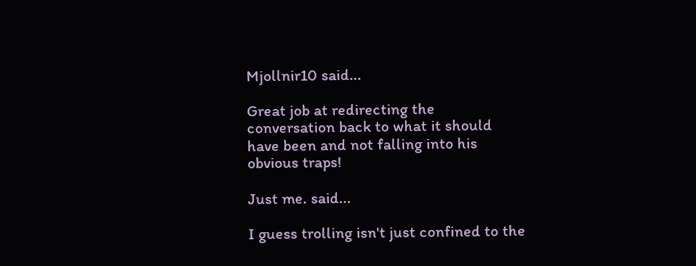Mjollnir10 said...

Great job at redirecting the conversation back to what it should have been and not falling into his obvious traps!

Just me. said...

I guess trolling isn't just confined to the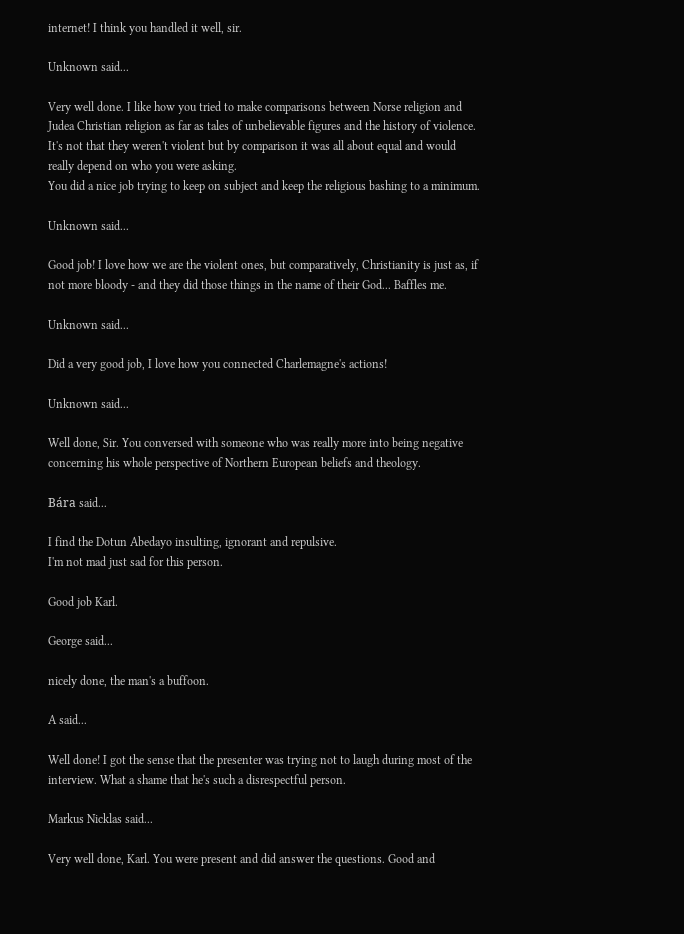internet! I think you handled it well, sir.

Unknown said...

Very well done. I like how you tried to make comparisons between Norse religion and Judea Christian religion as far as tales of unbelievable figures and the history of violence. It's not that they weren't violent but by comparison it was all about equal and would really depend on who you were asking.
You did a nice job trying to keep on subject and keep the religious bashing to a minimum.

Unknown said...

Good job! I love how we are the violent ones, but comparatively, Christianity is just as, if not more bloody - and they did those things in the name of their God... Baffles me.

Unknown said...

Did a very good job, I love how you connected Charlemagne's actions!

Unknown said...

Well done, Sir. You conversed with someone who was really more into being negative concerning his whole perspective of Northern European beliefs and theology.

Bára said...

I find the Dotun Abedayo insulting, ignorant and repulsive.
I'm not mad just sad for this person.

Good job Karl.

George said...

nicely done, the man's a buffoon.

A said...

Well done! I got the sense that the presenter was trying not to laugh during most of the interview. What a shame that he's such a disrespectful person.

Markus Nicklas said...

Very well done, Karl. You were present and did answer the questions. Good and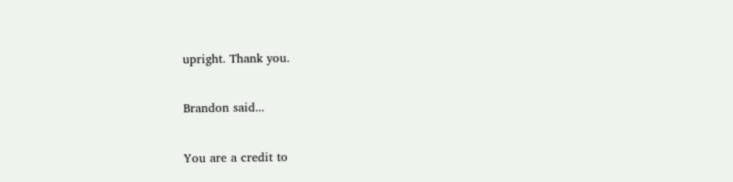upright. Thank you.

Brandon said...

You are a credit to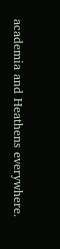academia and Heathens everywhere.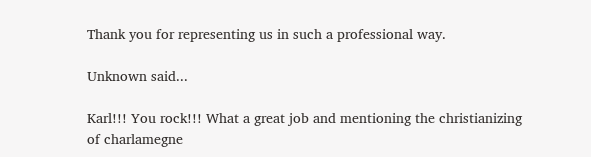Thank you for representing us in such a professional way.

Unknown said...

Karl!!! You rock!!! What a great job and mentioning the christianizing of charlamegne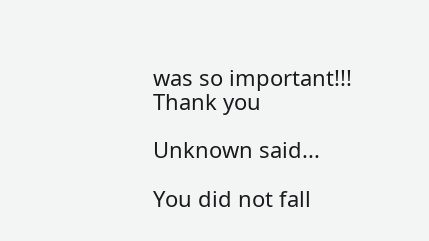was so important!!! Thank you

Unknown said...

You did not fall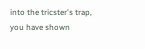into the tricster's trap, you have shown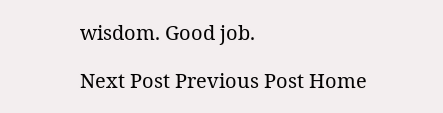wisdom. Good job.

Next Post Previous Post Home